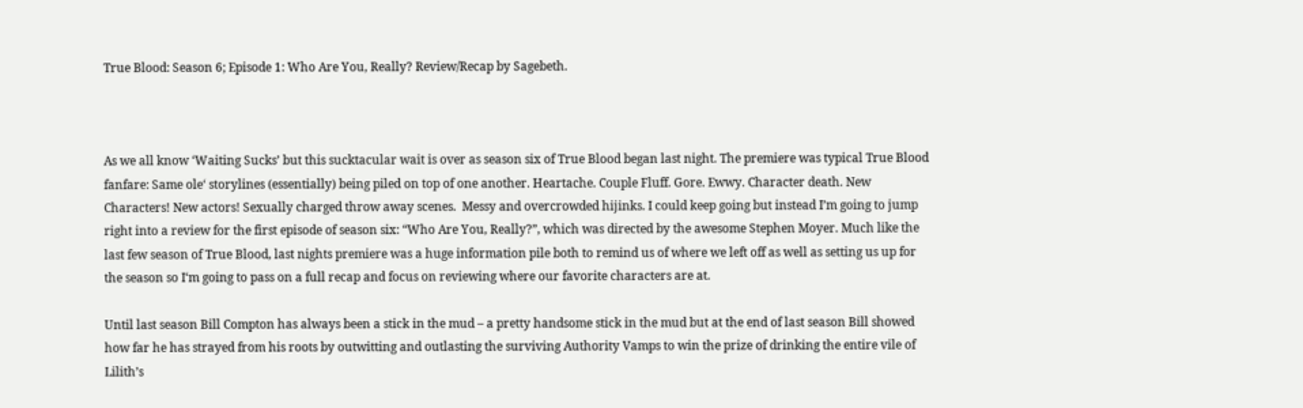True Blood: Season 6; Episode 1: Who Are You, Really? Review/Recap by Sagebeth.



As we all know ‘Waiting Sucks’ but this sucktacular wait is over as season six of True Blood began last night. The premiere was typical True Blood fanfare: Same ole‘ storylines (essentially) being piled on top of one another. Heartache. Couple Fluff. Gore. Ewwy. Character death. New Characters! New actors! Sexually charged throw away scenes.  Messy and overcrowded hijinks. I could keep going but instead I’m going to jump right into a review for the first episode of season six: “Who Are You, Really?”, which was directed by the awesome Stephen Moyer. Much like the last few season of True Blood, last nights premiere was a huge information pile both to remind us of where we left off as well as setting us up for the season so I‘m going to pass on a full recap and focus on reviewing where our favorite characters are at.

Until last season Bill Compton has always been a stick in the mud – a pretty handsome stick in the mud but at the end of last season Bill showed how far he has strayed from his roots by outwitting and outlasting the surviving Authority Vamps to win the prize of drinking the entire vile of Lilith’s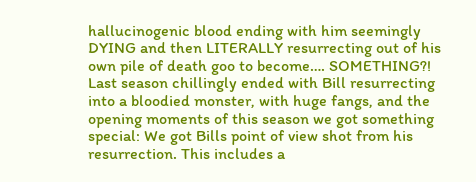hallucinogenic blood ending with him seemingly DYING and then LITERALLY resurrecting out of his own pile of death goo to become…. SOMETHING?!  Last season chillingly ended with Bill resurrecting into a bloodied monster, with huge fangs, and the opening moments of this season we got something special: We got Bills point of view shot from his resurrection. This includes a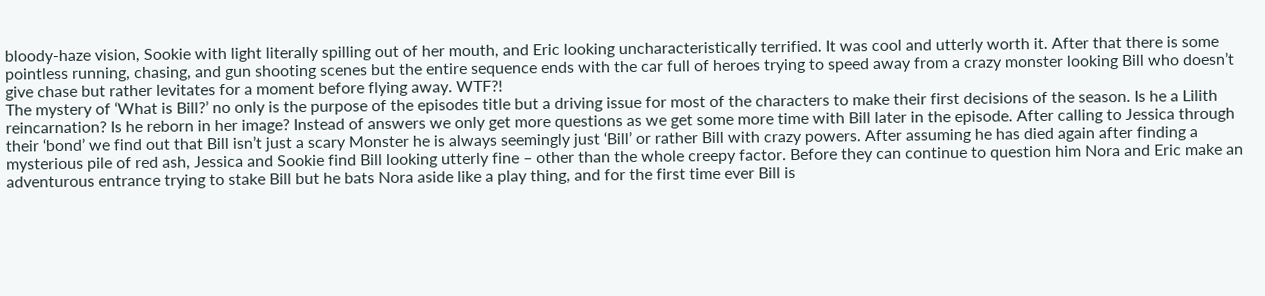bloody-haze vision, Sookie with light literally spilling out of her mouth, and Eric looking uncharacteristically terrified. It was cool and utterly worth it. After that there is some pointless running, chasing, and gun shooting scenes but the entire sequence ends with the car full of heroes trying to speed away from a crazy monster looking Bill who doesn’t give chase but rather levitates for a moment before flying away. WTF?!
The mystery of ‘What is Bill?’ no only is the purpose of the episodes title but a driving issue for most of the characters to make their first decisions of the season. Is he a Lilith reincarnation? Is he reborn in her image? Instead of answers we only get more questions as we get some more time with Bill later in the episode. After calling to Jessica through their ‘bond’ we find out that Bill isn’t just a scary Monster he is always seemingly just ‘Bill’ or rather Bill with crazy powers. After assuming he has died again after finding a mysterious pile of red ash, Jessica and Sookie find Bill looking utterly fine – other than the whole creepy factor. Before they can continue to question him Nora and Eric make an adventurous entrance trying to stake Bill but he bats Nora aside like a play thing, and for the first time ever Bill is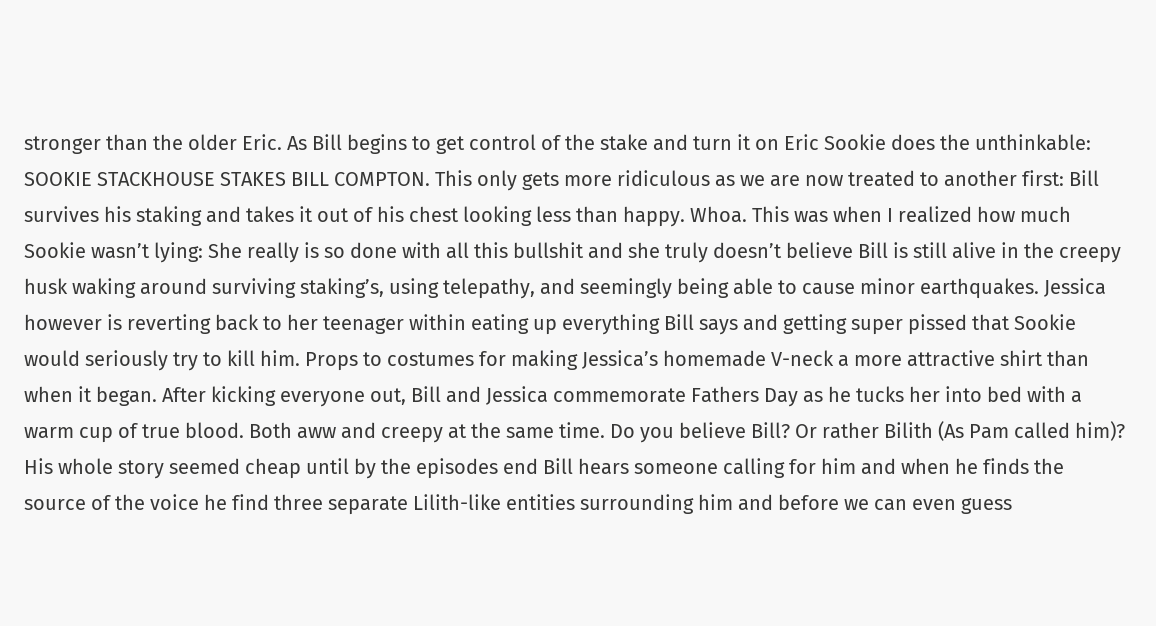stronger than the older Eric. As Bill begins to get control of the stake and turn it on Eric Sookie does the unthinkable: SOOKIE STACKHOUSE STAKES BILL COMPTON. This only gets more ridiculous as we are now treated to another first: Bill survives his staking and takes it out of his chest looking less than happy. Whoa. This was when I realized how much Sookie wasn’t lying: She really is so done with all this bullshit and she truly doesn’t believe Bill is still alive in the creepy husk waking around surviving staking’s, using telepathy, and seemingly being able to cause minor earthquakes. Jessica however is reverting back to her teenager within eating up everything Bill says and getting super pissed that Sookie would seriously try to kill him. Props to costumes for making Jessica’s homemade V-neck a more attractive shirt than when it began. After kicking everyone out, Bill and Jessica commemorate Fathers Day as he tucks her into bed with a warm cup of true blood. Both aww and creepy at the same time. Do you believe Bill? Or rather Bilith (As Pam called him)? His whole story seemed cheap until by the episodes end Bill hears someone calling for him and when he finds the source of the voice he find three separate Lilith-like entities surrounding him and before we can even guess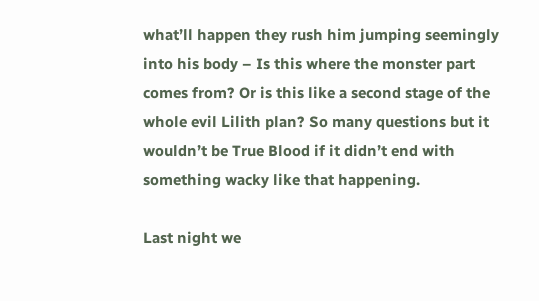what’ll happen they rush him jumping seemingly into his body – Is this where the monster part comes from? Or is this like a second stage of the whole evil Lilith plan? So many questions but it wouldn’t be True Blood if it didn’t end with something wacky like that happening.

Last night we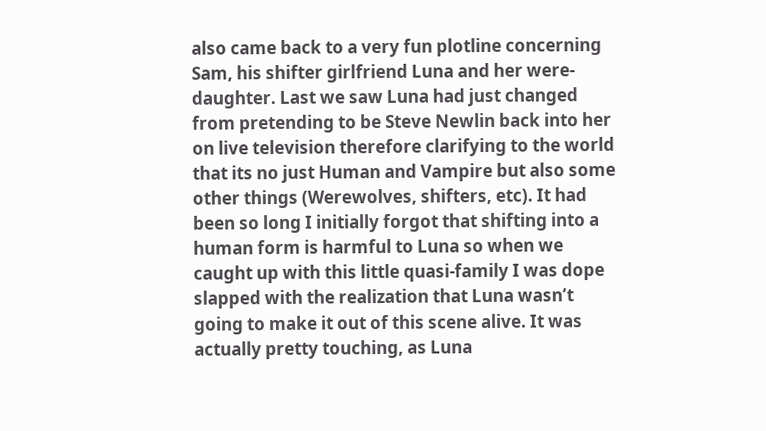also came back to a very fun plotline concerning Sam, his shifter girlfriend Luna and her were-daughter. Last we saw Luna had just changed from pretending to be Steve Newlin back into her on live television therefore clarifying to the world that its no just Human and Vampire but also some other things (Werewolves, shifters, etc). It had been so long I initially forgot that shifting into a human form is harmful to Luna so when we caught up with this little quasi-family I was dope slapped with the realization that Luna wasn’t going to make it out of this scene alive. It was actually pretty touching, as Luna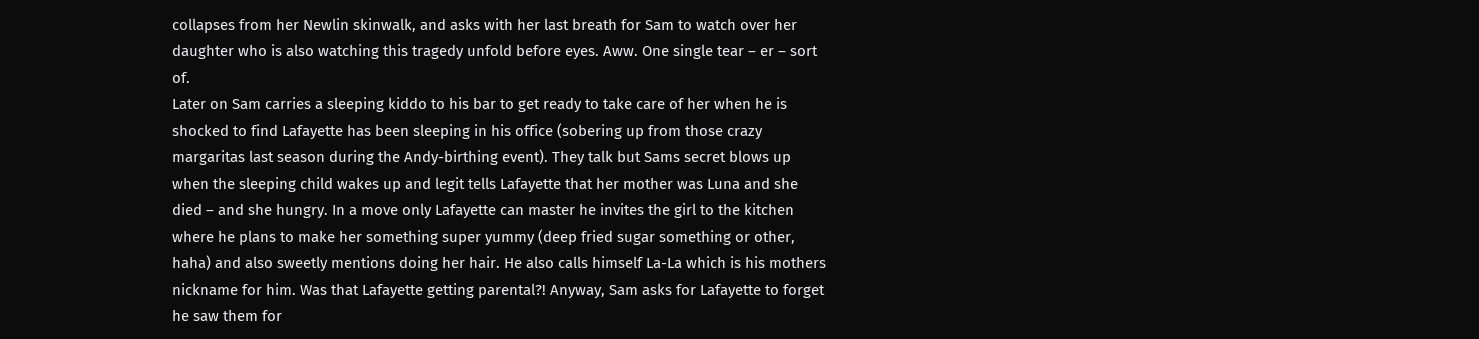collapses from her Newlin skinwalk, and asks with her last breath for Sam to watch over her daughter who is also watching this tragedy unfold before eyes. Aww. One single tear – er – sort of.
Later on Sam carries a sleeping kiddo to his bar to get ready to take care of her when he is shocked to find Lafayette has been sleeping in his office (sobering up from those crazy margaritas last season during the Andy-birthing event). They talk but Sams secret blows up when the sleeping child wakes up and legit tells Lafayette that her mother was Luna and she died – and she hungry. In a move only Lafayette can master he invites the girl to the kitchen where he plans to make her something super yummy (deep fried sugar something or other, haha) and also sweetly mentions doing her hair. He also calls himself La-La which is his mothers nickname for him. Was that Lafayette getting parental?! Anyway, Sam asks for Lafayette to forget he saw them for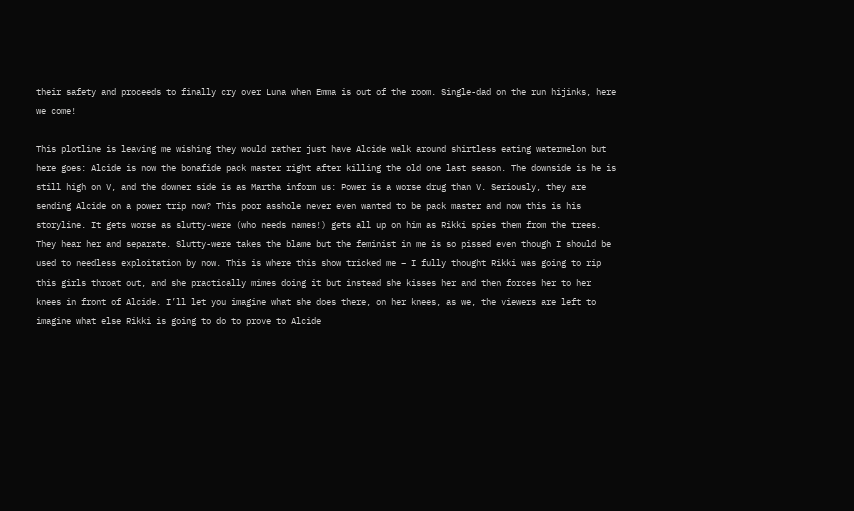their safety and proceeds to finally cry over Luna when Emma is out of the room. Single-dad on the run hijinks, here we come!

This plotline is leaving me wishing they would rather just have Alcide walk around shirtless eating watermelon but here goes: Alcide is now the bonafide pack master right after killing the old one last season. The downside is he is still high on V, and the downer side is as Martha inform us: Power is a worse drug than V. Seriously, they are sending Alcide on a power trip now? This poor asshole never even wanted to be pack master and now this is his storyline. It gets worse as slutty-were (who needs names!) gets all up on him as Rikki spies them from the trees. They hear her and separate. Slutty-were takes the blame but the feminist in me is so pissed even though I should be used to needless exploitation by now. This is where this show tricked me – I fully thought Rikki was going to rip this girls throat out, and she practically mimes doing it but instead she kisses her and then forces her to her knees in front of Alcide. I’ll let you imagine what she does there, on her knees, as we, the viewers are left to imagine what else Rikki is going to do to prove to Alcide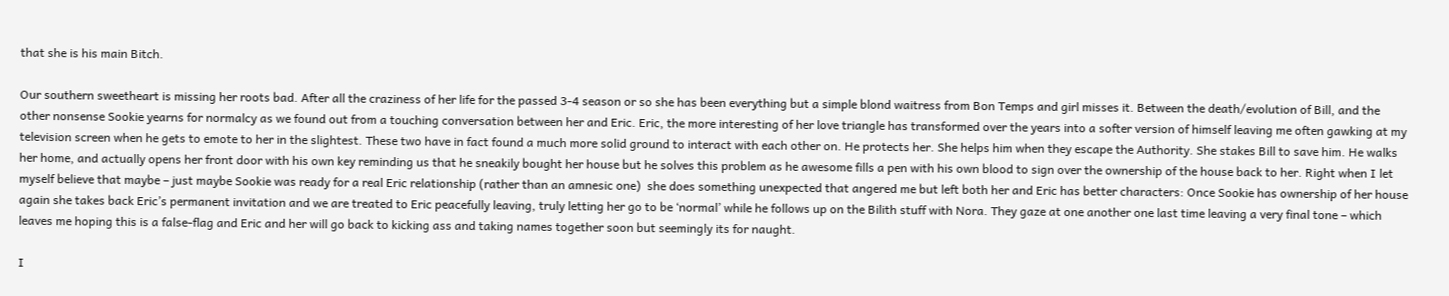that she is his main Bitch.

Our southern sweetheart is missing her roots bad. After all the craziness of her life for the passed 3-4 season or so she has been everything but a simple blond waitress from Bon Temps and girl misses it. Between the death/evolution of Bill, and the other nonsense Sookie yearns for normalcy as we found out from a touching conversation between her and Eric. Eric, the more interesting of her love triangle has transformed over the years into a softer version of himself leaving me often gawking at my television screen when he gets to emote to her in the slightest. These two have in fact found a much more solid ground to interact with each other on. He protects her. She helps him when they escape the Authority. She stakes Bill to save him. He walks her home, and actually opens her front door with his own key reminding us that he sneakily bought her house but he solves this problem as he awesome fills a pen with his own blood to sign over the ownership of the house back to her. Right when I let myself believe that maybe – just maybe Sookie was ready for a real Eric relationship (rather than an amnesic one)  she does something unexpected that angered me but left both her and Eric has better characters: Once Sookie has ownership of her house again she takes back Eric’s permanent invitation and we are treated to Eric peacefully leaving, truly letting her go to be ‘normal’ while he follows up on the Bilith stuff with Nora. They gaze at one another one last time leaving a very final tone – which leaves me hoping this is a false-flag and Eric and her will go back to kicking ass and taking names together soon but seemingly its for naught.

I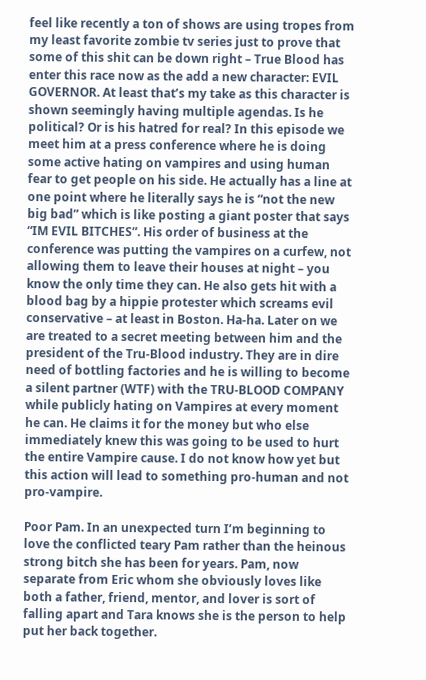feel like recently a ton of shows are using tropes from my least favorite zombie tv series just to prove that some of this shit can be down right – True Blood has enter this race now as the add a new character: EVIL GOVERNOR. At least that’s my take as this character is shown seemingly having multiple agendas. Is he political? Or is his hatred for real? In this episode we meet him at a press conference where he is doing some active hating on vampires and using human fear to get people on his side. He actually has a line at one point where he literally says he is “not the new big bad” which is like posting a giant poster that says “IM EVIL BITCHES”. His order of business at the conference was putting the vampires on a curfew, not allowing them to leave their houses at night – you know the only time they can. He also gets hit with a blood bag by a hippie protester which screams evil conservative – at least in Boston. Ha-ha. Later on we are treated to a secret meeting between him and the president of the Tru-Blood industry. They are in dire need of bottling factories and he is willing to become a silent partner (WTF) with the TRU-BLOOD COMPANY while publicly hating on Vampires at every moment he can. He claims it for the money but who else immediately knew this was going to be used to hurt the entire Vampire cause. I do not know how yet but this action will lead to something pro-human and not pro-vampire.

Poor Pam. In an unexpected turn I’m beginning to love the conflicted teary Pam rather than the heinous strong bitch she has been for years. Pam, now separate from Eric whom she obviously loves like both a father, friend, mentor, and lover is sort of falling apart and Tara knows she is the person to help put her back together.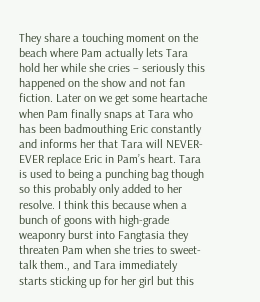They share a touching moment on the beach where Pam actually lets Tara hold her while she cries – seriously this happened on the show and not fan fiction. Later on we get some heartache when Pam finally snaps at Tara who has been badmouthing Eric constantly and informs her that Tara will NEVER-EVER replace Eric in Pam’s heart. Tara is used to being a punching bag though so this probably only added to her resolve. I think this because when a bunch of goons with high-grade weaponry burst into Fangtasia they threaten Pam when she tries to sweet-talk them., and Tara immediately starts sticking up for her girl but this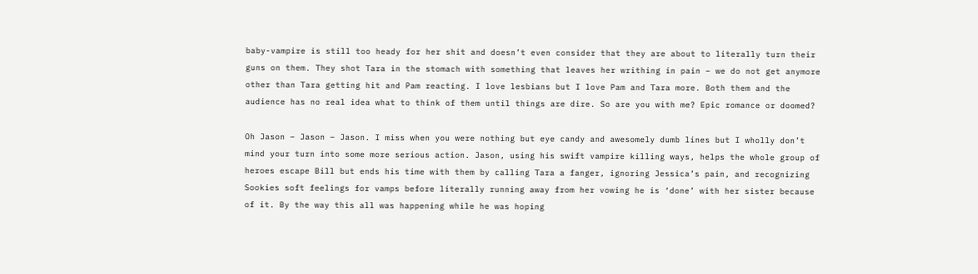baby-vampire is still too heady for her shit and doesn’t even consider that they are about to literally turn their guns on them. They shot Tara in the stomach with something that leaves her writhing in pain – we do not get anymore other than Tara getting hit and Pam reacting. I love lesbians but I love Pam and Tara more. Both them and the audience has no real idea what to think of them until things are dire. So are you with me? Epic romance or doomed?

Oh Jason – Jason – Jason. I miss when you were nothing but eye candy and awesomely dumb lines but I wholly don’t mind your turn into some more serious action. Jason, using his swift vampire killing ways, helps the whole group of heroes escape Bill but ends his time with them by calling Tara a fanger, ignoring Jessica’s pain, and recognizing Sookies soft feelings for vamps before literally running away from her vowing he is ‘done’ with her sister because of it. By the way this all was happening while he was hoping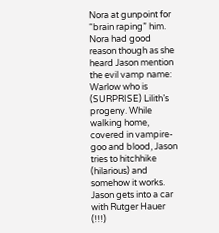Nora at gunpoint for “brain raping” him. Nora had good reason though as she heard Jason mention the evil vamp name: Warlow who is (SURPRISE) Lilith’s progeny. While walking home, covered in vampire-goo and blood, Jason tries to hitchhike (hilarious) and somehow it works. Jason gets into a car with Rutger Hauer (!!!)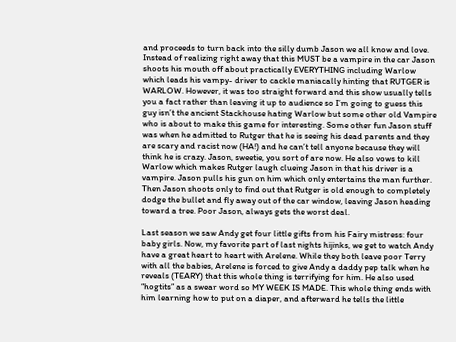and proceeds to turn back into the silly dumb Jason we all know and love. Instead of realizing right away that this MUST be a vampire in the car Jason shoots his mouth off about practically EVERYTHING including Warlow which leads his vampy- driver to cackle maniacally hinting that RUTGER is WARLOW. However, it was too straight forward and this show usually tells you a fact rather than leaving it up to audience so I’m going to guess this guy isn’t the ancient Stackhouse hating Warlow but some other old Vampire who is about to make this game for interesting. Some other fun Jason stuff was when he admitted to Rutger that he is seeing his dead parents and they are scary and racist now (HA!) and he can’t tell anyone because they will think he is crazy. Jason, sweetie, you sort of are now. He also vows to kill Warlow which makes Rutger laugh clueing Jason in that his driver is a vampire. Jason pulls his gun on him which only entertains the man further. Then Jason shoots only to find out that Rutger is old enough to completely dodge the bullet and fly away out of the car window, leaving Jason heading toward a tree. Poor Jason, always gets the worst deal.

Last season we saw Andy get four little gifts from his Fairy mistress: four baby girls. Now, my favorite part of last nights hijinks, we get to watch Andy have a great heart to heart with Arelene. While they both leave poor Terry with all the babies, Arelene is forced to give Andy a daddy pep talk when he reveals (TEARY) that this whole thing is terrifying for him. He also used “hogtits” as a swear word so MY WEEK IS MADE. This whole thing ends with him learning how to put on a diaper, and afterward he tells the little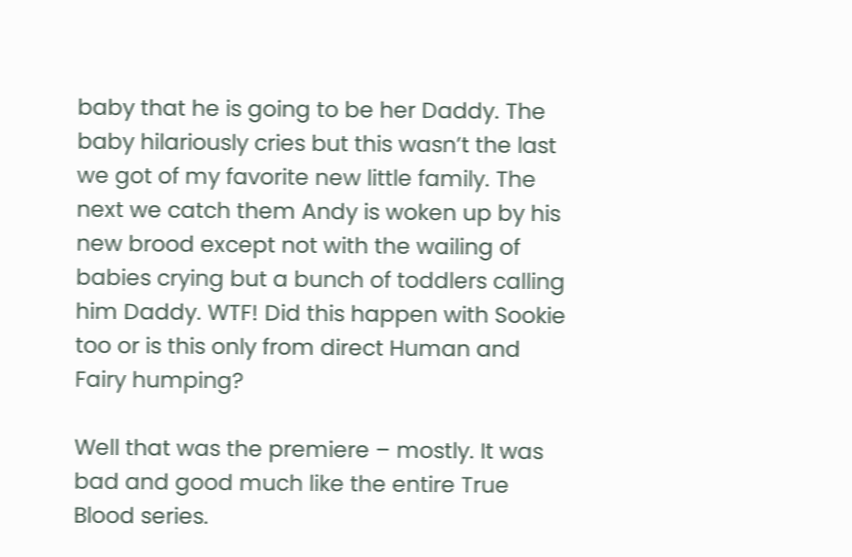baby that he is going to be her Daddy. The baby hilariously cries but this wasn’t the last we got of my favorite new little family. The next we catch them Andy is woken up by his new brood except not with the wailing of babies crying but a bunch of toddlers calling him Daddy. WTF! Did this happen with Sookie too or is this only from direct Human and Fairy humping?

Well that was the premiere – mostly. It was bad and good much like the entire True Blood series.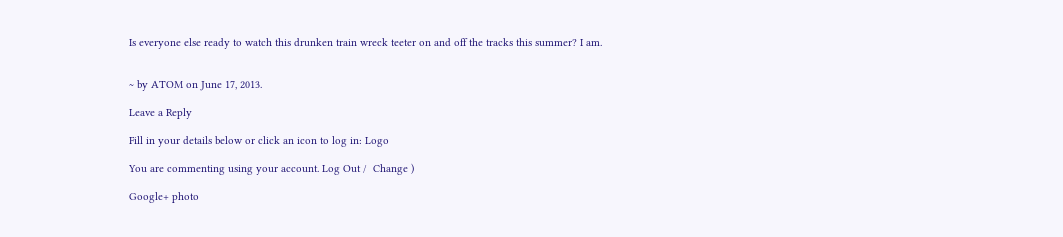Is everyone else ready to watch this drunken train wreck teeter on and off the tracks this summer? I am.


~ by ATOM on June 17, 2013.

Leave a Reply

Fill in your details below or click an icon to log in: Logo

You are commenting using your account. Log Out /  Change )

Google+ photo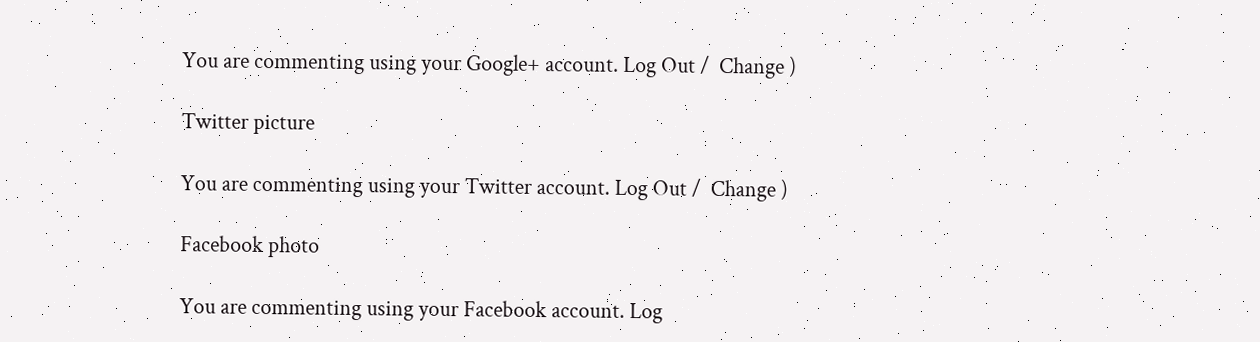You are commenting using your Google+ account. Log Out /  Change )

Twitter picture

You are commenting using your Twitter account. Log Out /  Change )

Facebook photo

You are commenting using your Facebook account. Log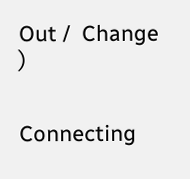Out /  Change )


Connecting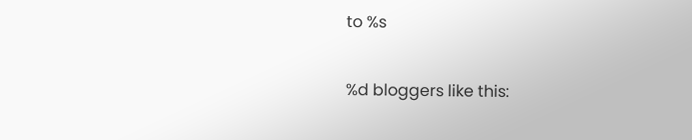to %s

%d bloggers like this: